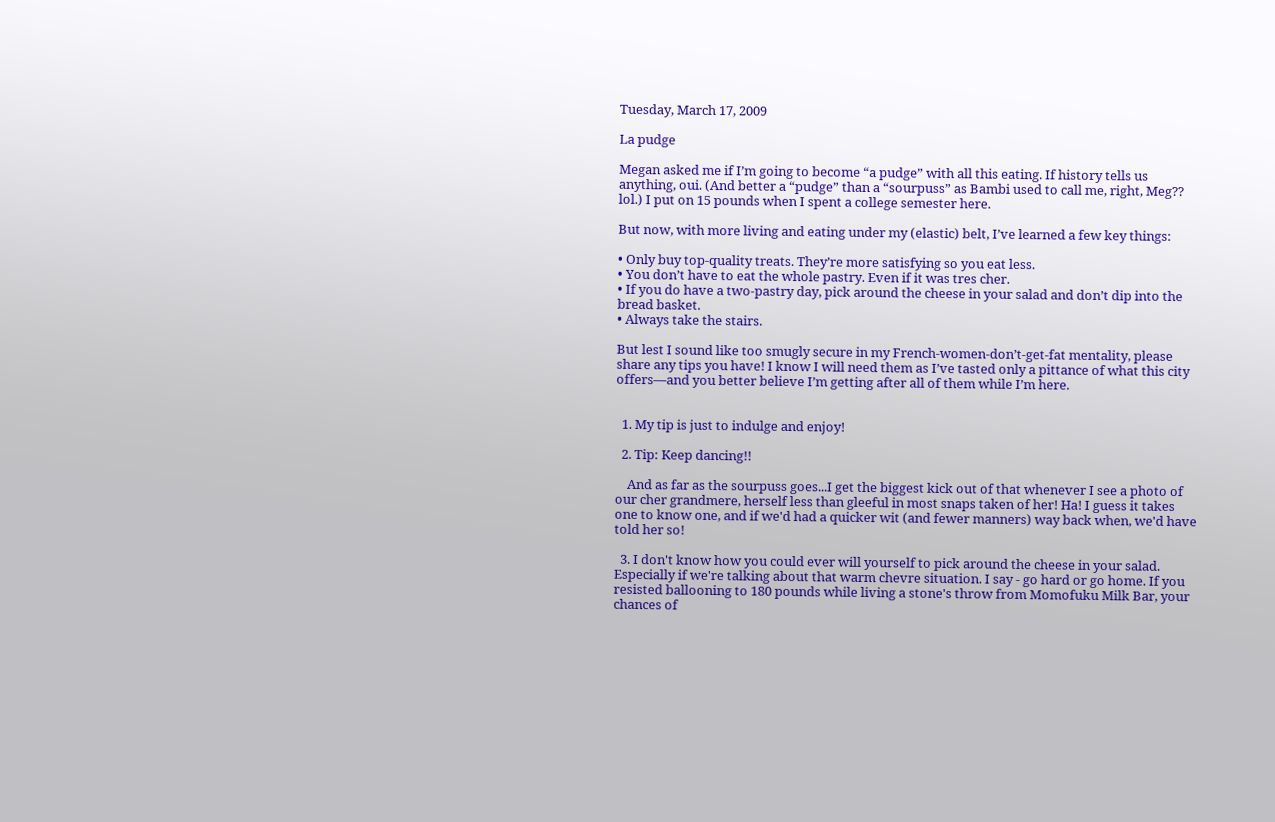Tuesday, March 17, 2009

La pudge

Megan asked me if I’m going to become “a pudge” with all this eating. If history tells us anything, oui. (And better a “pudge” than a “sourpuss” as Bambi used to call me, right, Meg?? lol.) I put on 15 pounds when I spent a college semester here.

But now, with more living and eating under my (elastic) belt, I’ve learned a few key things:

• Only buy top-quality treats. They’re more satisfying so you eat less.
• You don’t have to eat the whole pastry. Even if it was tres cher.
• If you do have a two-pastry day, pick around the cheese in your salad and don’t dip into the bread basket.
• Always take the stairs.

But lest I sound like too smugly secure in my French-women-don’t-get-fat mentality, please share any tips you have! I know I will need them as I’ve tasted only a pittance of what this city offers—and you better believe I’m getting after all of them while I’m here.


  1. My tip is just to indulge and enjoy!

  2. Tip: Keep dancing!!

    And as far as the sourpuss goes...I get the biggest kick out of that whenever I see a photo of our cher grandmere, herself less than gleeful in most snaps taken of her! Ha! I guess it takes one to know one, and if we'd had a quicker wit (and fewer manners) way back when, we'd have told her so!

  3. I don't know how you could ever will yourself to pick around the cheese in your salad. Especially if we're talking about that warm chevre situation. I say - go hard or go home. If you resisted ballooning to 180 pounds while living a stone's throw from Momofuku Milk Bar, your chances of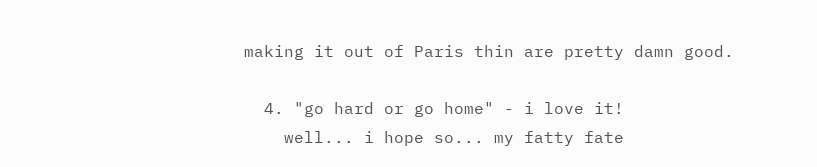making it out of Paris thin are pretty damn good.

  4. "go hard or go home" - i love it!
    well... i hope so... my fatty fate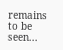remains to be seen...